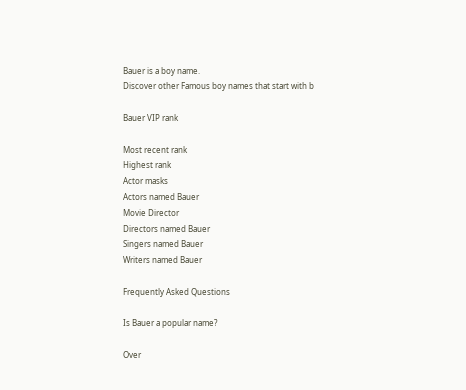Bauer is a boy name.
Discover other Famous boy names that start with b

Bauer VIP rank

Most recent rank
Highest rank
Actor masks
Actors named Bauer
Movie Director
Directors named Bauer
Singers named Bauer
Writers named Bauer

Frequently Asked Questions

Is Bauer a popular name?

Over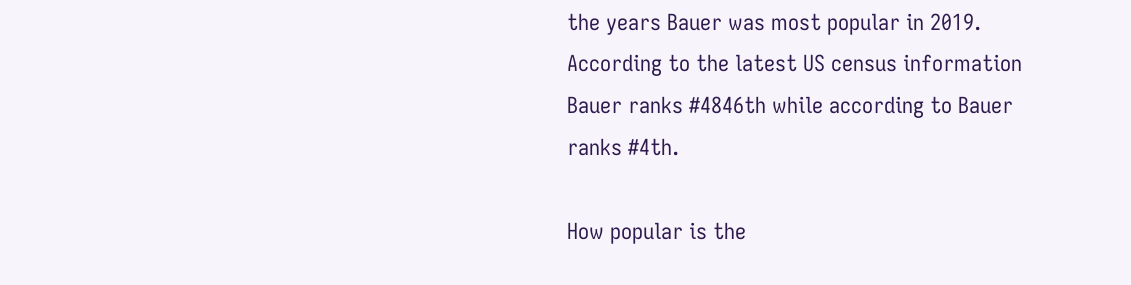the years Bauer was most popular in 2019. According to the latest US census information Bauer ranks #4846th while according to Bauer ranks #4th.

How popular is the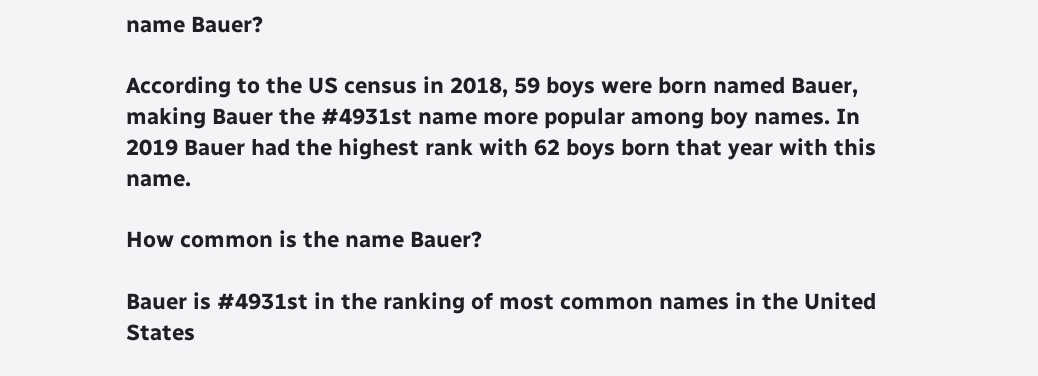name Bauer?

According to the US census in 2018, 59 boys were born named Bauer, making Bauer the #4931st name more popular among boy names. In 2019 Bauer had the highest rank with 62 boys born that year with this name.

How common is the name Bauer?

Bauer is #4931st in the ranking of most common names in the United States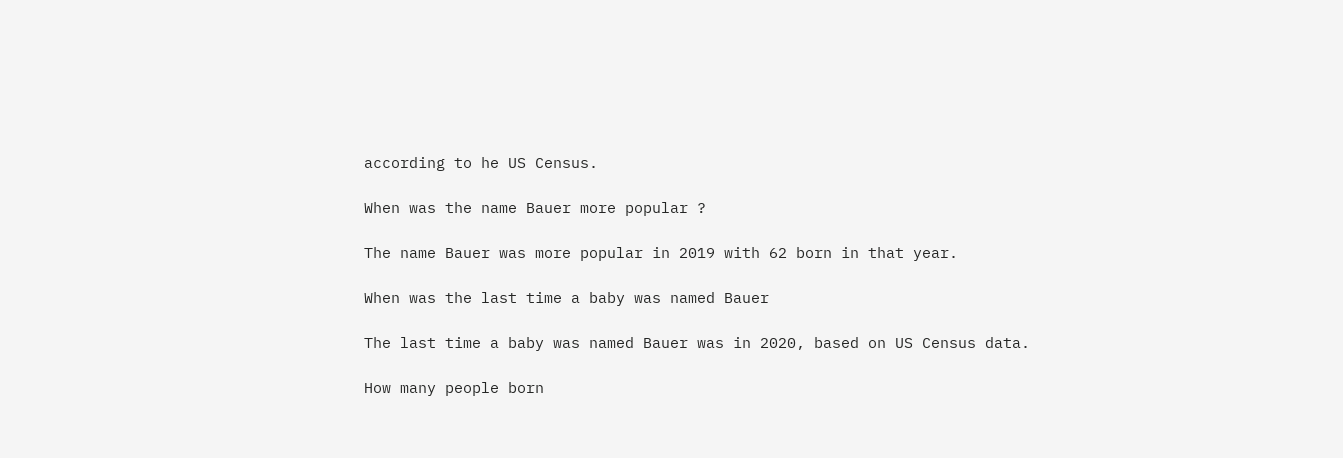according to he US Census.

When was the name Bauer more popular ?

The name Bauer was more popular in 2019 with 62 born in that year.

When was the last time a baby was named Bauer

The last time a baby was named Bauer was in 2020, based on US Census data.

How many people born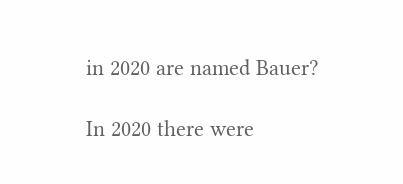in 2020 are named Bauer?

In 2020 there were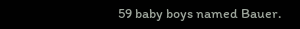59 baby boys named Bauer.